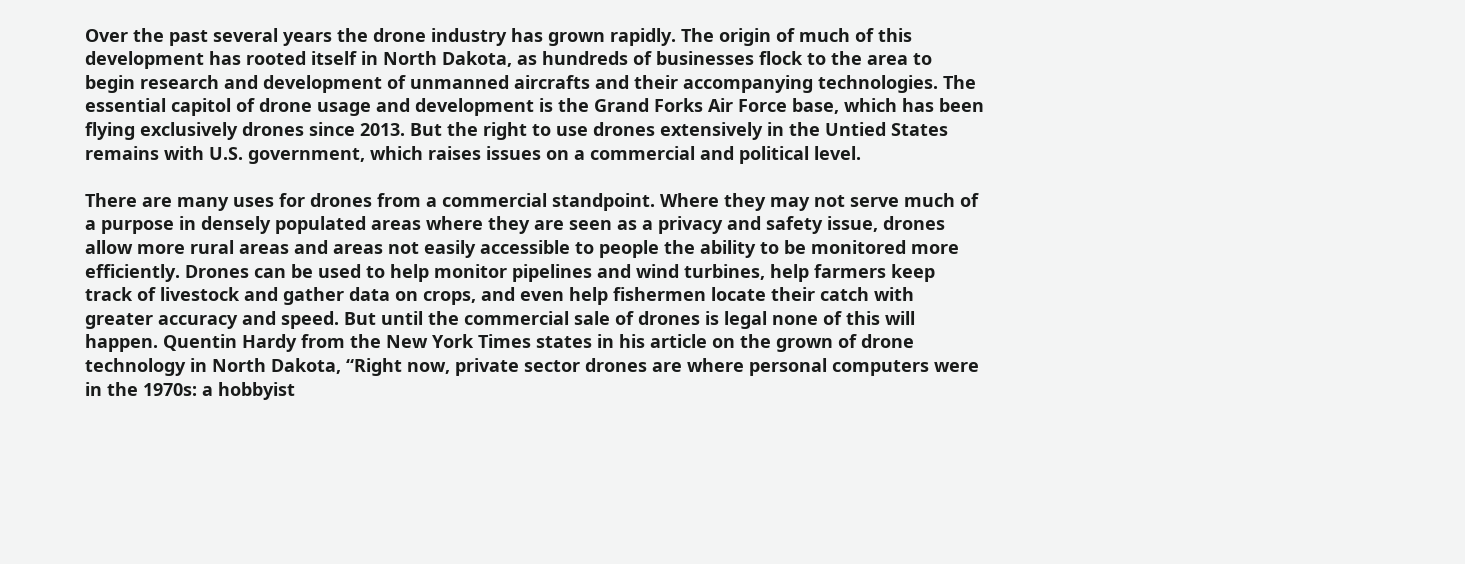Over the past several years the drone industry has grown rapidly. The origin of much of this development has rooted itself in North Dakota, as hundreds of businesses flock to the area to begin research and development of unmanned aircrafts and their accompanying technologies. The essential capitol of drone usage and development is the Grand Forks Air Force base, which has been flying exclusively drones since 2013. But the right to use drones extensively in the Untied States remains with U.S. government, which raises issues on a commercial and political level.

There are many uses for drones from a commercial standpoint. Where they may not serve much of a purpose in densely populated areas where they are seen as a privacy and safety issue, drones allow more rural areas and areas not easily accessible to people the ability to be monitored more efficiently. Drones can be used to help monitor pipelines and wind turbines, help farmers keep track of livestock and gather data on crops, and even help fishermen locate their catch with greater accuracy and speed. But until the commercial sale of drones is legal none of this will happen. Quentin Hardy from the New York Times states in his article on the grown of drone technology in North Dakota, “Right now, private sector drones are where personal computers were in the 1970s: a hobbyist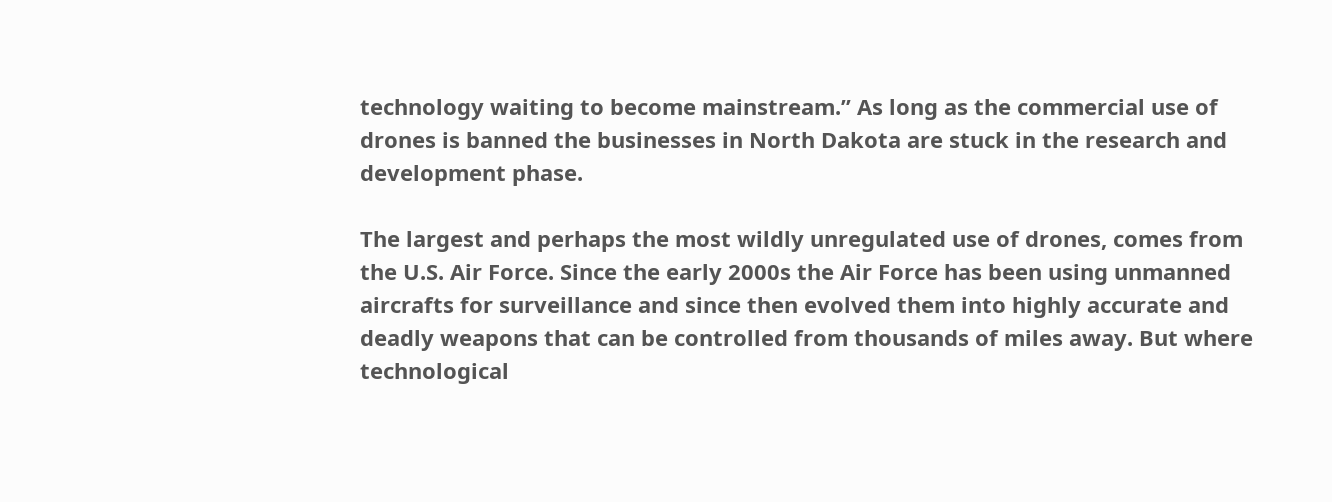technology waiting to become mainstream.” As long as the commercial use of drones is banned the businesses in North Dakota are stuck in the research and development phase.

The largest and perhaps the most wildly unregulated use of drones, comes from the U.S. Air Force. Since the early 2000s the Air Force has been using unmanned aircrafts for surveillance and since then evolved them into highly accurate and deadly weapons that can be controlled from thousands of miles away. But where technological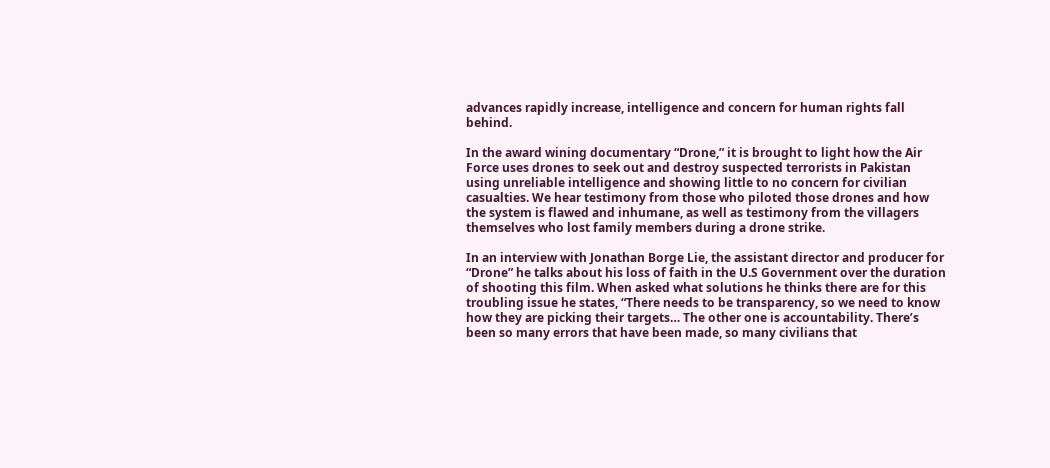advances rapidly increase, intelligence and concern for human rights fall behind.

In the award wining documentary “Drone,” it is brought to light how the Air Force uses drones to seek out and destroy suspected terrorists in Pakistan using unreliable intelligence and showing little to no concern for civilian casualties. We hear testimony from those who piloted those drones and how the system is flawed and inhumane, as well as testimony from the villagers themselves who lost family members during a drone strike.

In an interview with Jonathan Borge Lie, the assistant director and producer for “Drone” he talks about his loss of faith in the U.S Government over the duration of shooting this film. When asked what solutions he thinks there are for this troubling issue he states, “There needs to be transparency, so we need to know how they are picking their targets… The other one is accountability. There’s been so many errors that have been made, so many civilians that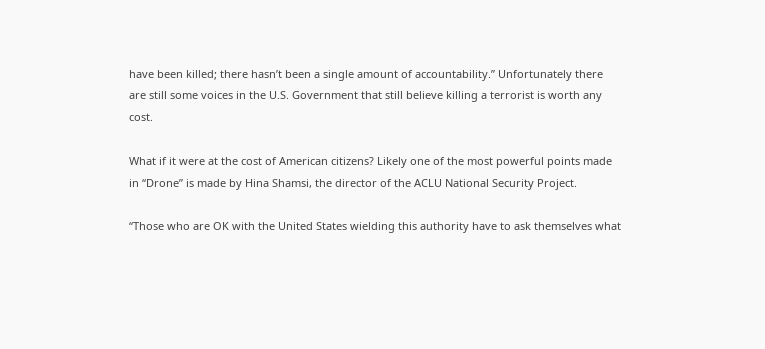have been killed; there hasn’t been a single amount of accountability.” Unfortunately there are still some voices in the U.S. Government that still believe killing a terrorist is worth any cost.

What if it were at the cost of American citizens? Likely one of the most powerful points made in “Drone” is made by Hina Shamsi, the director of the ACLU National Security Project.

“Those who are OK with the United States wielding this authority have to ask themselves what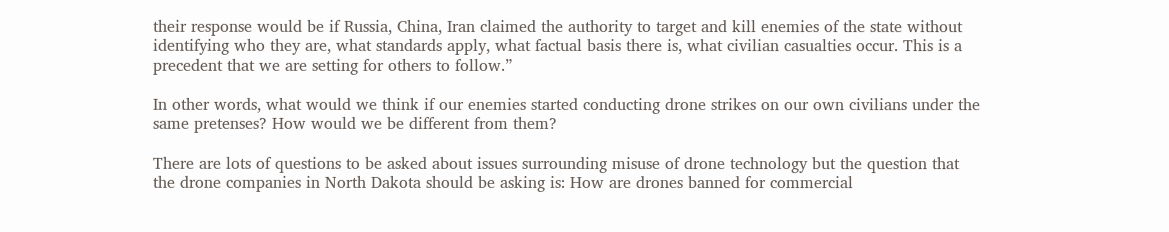their response would be if Russia, China, Iran claimed the authority to target and kill enemies of the state without identifying who they are, what standards apply, what factual basis there is, what civilian casualties occur. This is a precedent that we are setting for others to follow.”

In other words, what would we think if our enemies started conducting drone strikes on our own civilians under the same pretenses? How would we be different from them?

There are lots of questions to be asked about issues surrounding misuse of drone technology but the question that the drone companies in North Dakota should be asking is: How are drones banned for commercial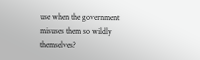use when the government misuses them so wildly themselves?